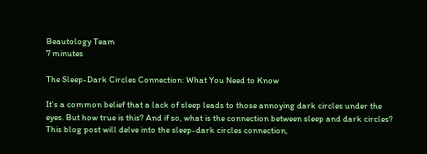Beautology Team
7 minutes

The Sleep-Dark Circles Connection: What You Need to Know

It's a common belief that a lack of sleep leads to those annoying dark circles under the eyes. But how true is this? And if so, what is the connection between sleep and dark circles? This blog post will delve into the sleep-dark circles connection,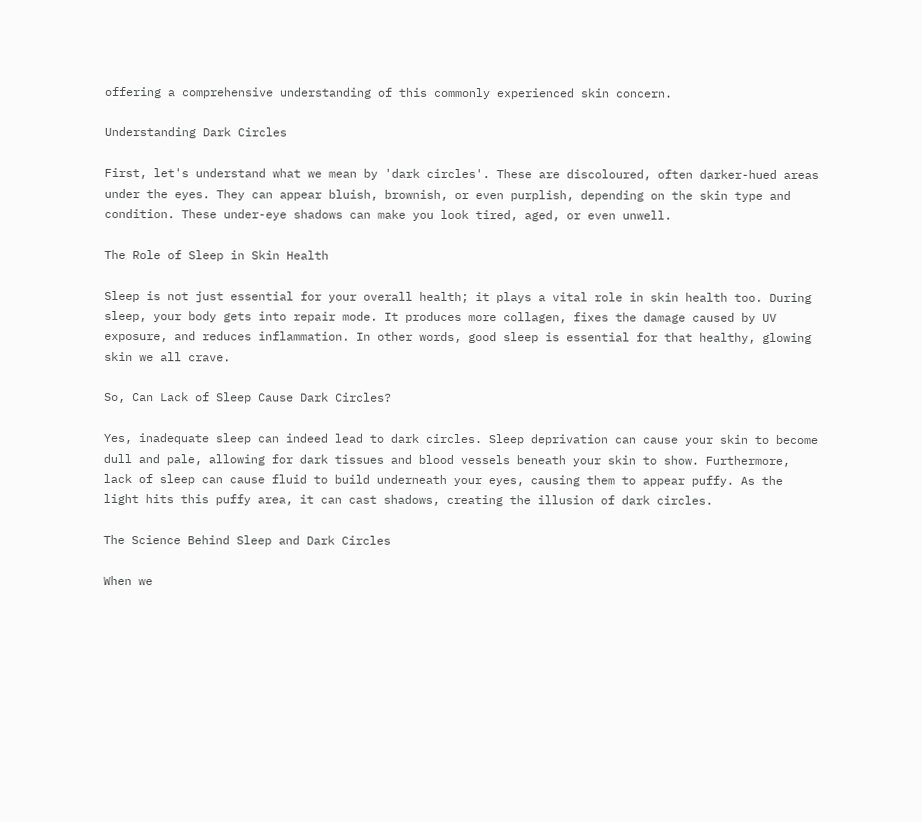offering a comprehensive understanding of this commonly experienced skin concern.

Understanding Dark Circles

First, let's understand what we mean by 'dark circles'. These are discoloured, often darker-hued areas under the eyes. They can appear bluish, brownish, or even purplish, depending on the skin type and condition. These under-eye shadows can make you look tired, aged, or even unwell.

The Role of Sleep in Skin Health

Sleep is not just essential for your overall health; it plays a vital role in skin health too. During sleep, your body gets into repair mode. It produces more collagen, fixes the damage caused by UV exposure, and reduces inflammation. In other words, good sleep is essential for that healthy, glowing skin we all crave.

So, Can Lack of Sleep Cause Dark Circles?

Yes, inadequate sleep can indeed lead to dark circles. Sleep deprivation can cause your skin to become dull and pale, allowing for dark tissues and blood vessels beneath your skin to show. Furthermore, lack of sleep can cause fluid to build underneath your eyes, causing them to appear puffy. As the light hits this puffy area, it can cast shadows, creating the illusion of dark circles.

The Science Behind Sleep and Dark Circles

When we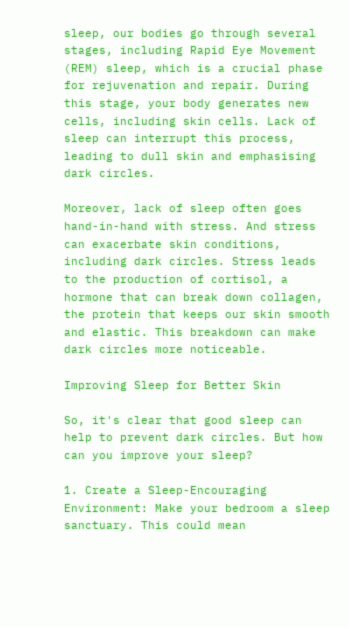sleep, our bodies go through several stages, including Rapid Eye Movement (REM) sleep, which is a crucial phase for rejuvenation and repair. During this stage, your body generates new cells, including skin cells. Lack of sleep can interrupt this process, leading to dull skin and emphasising dark circles.

Moreover, lack of sleep often goes hand-in-hand with stress. And stress can exacerbate skin conditions, including dark circles. Stress leads to the production of cortisol, a hormone that can break down collagen, the protein that keeps our skin smooth and elastic. This breakdown can make dark circles more noticeable.

Improving Sleep for Better Skin

So, it's clear that good sleep can help to prevent dark circles. But how can you improve your sleep?

1. Create a Sleep-Encouraging Environment: Make your bedroom a sleep sanctuary. This could mean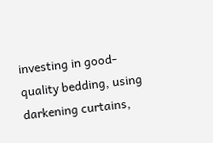investing in good-quality bedding, using darkening curtains,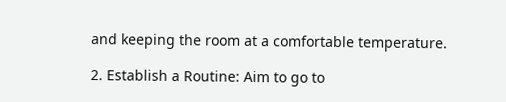and keeping the room at a comfortable temperature.

2. Establish a Routine: Aim to go to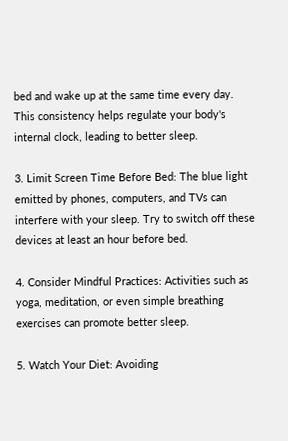bed and wake up at the same time every day. This consistency helps regulate your body's internal clock, leading to better sleep.

3. Limit Screen Time Before Bed: The blue light emitted by phones, computers, and TVs can interfere with your sleep. Try to switch off these devices at least an hour before bed.

4. Consider Mindful Practices: Activities such as yoga, meditation, or even simple breathing exercises can promote better sleep.

5. Watch Your Diet: Avoiding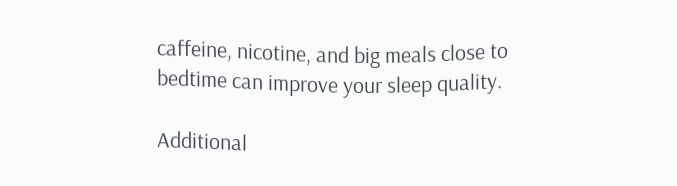caffeine, nicotine, and big meals close to bedtime can improve your sleep quality.

Additional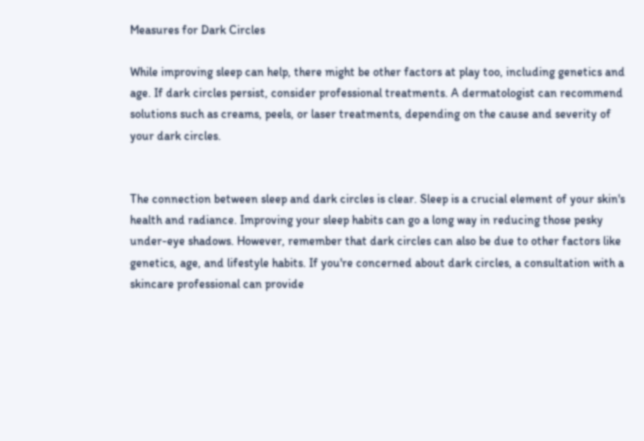Measures for Dark Circles

While improving sleep can help, there might be other factors at play too, including genetics and age. If dark circles persist, consider professional treatments. A dermatologist can recommend solutions such as creams, peels, or laser treatments, depending on the cause and severity of your dark circles.


The connection between sleep and dark circles is clear. Sleep is a crucial element of your skin's health and radiance. Improving your sleep habits can go a long way in reducing those pesky under-eye shadows. However, remember that dark circles can also be due to other factors like genetics, age, and lifestyle habits. If you're concerned about dark circles, a consultation with a skincare professional can provide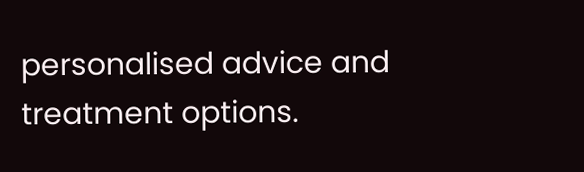personalised advice and treatment options.